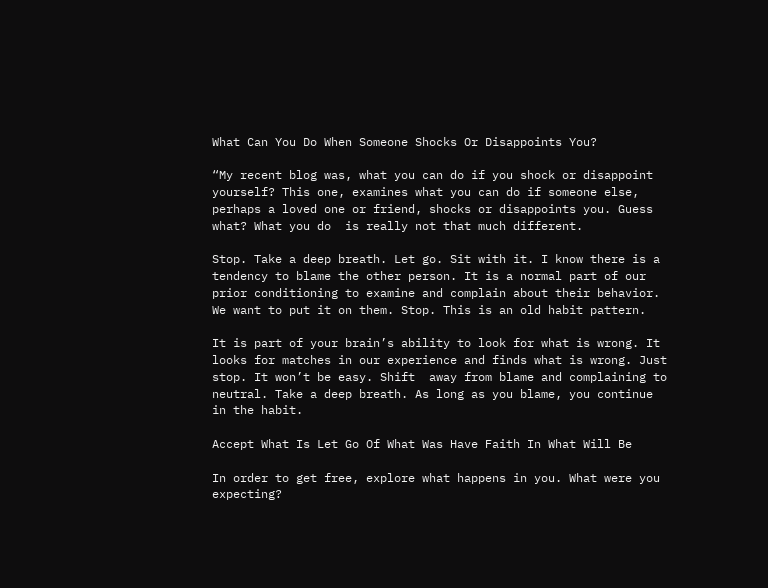What Can You Do When Someone Shocks Or Disappoints You?

“My recent blog was, what you can do if you shock or disappoint yourself? This one, examines what you can do if someone else, perhaps a loved one or friend, shocks or disappoints you. Guess what? What you do  is really not that much different.

Stop. Take a deep breath. Let go. Sit with it. I know there is a tendency to blame the other person. It is a normal part of our prior conditioning to examine and complain about their behavior. We want to put it on them. Stop. This is an old habit pattern.

It is part of your brain’s ability to look for what is wrong. It looks for matches in our experience and finds what is wrong. Just stop. It won’t be easy. Shift  away from blame and complaining to neutral. Take a deep breath. As long as you blame, you continue in the habit.

Accept What Is Let Go Of What Was Have Faith In What Will Be

In order to get free, explore what happens in you. What were you expecting?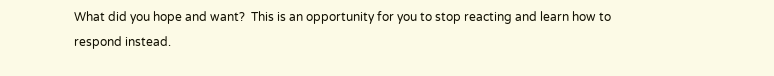What did you hope and want?  This is an opportunity for you to stop reacting and learn how to respond instead.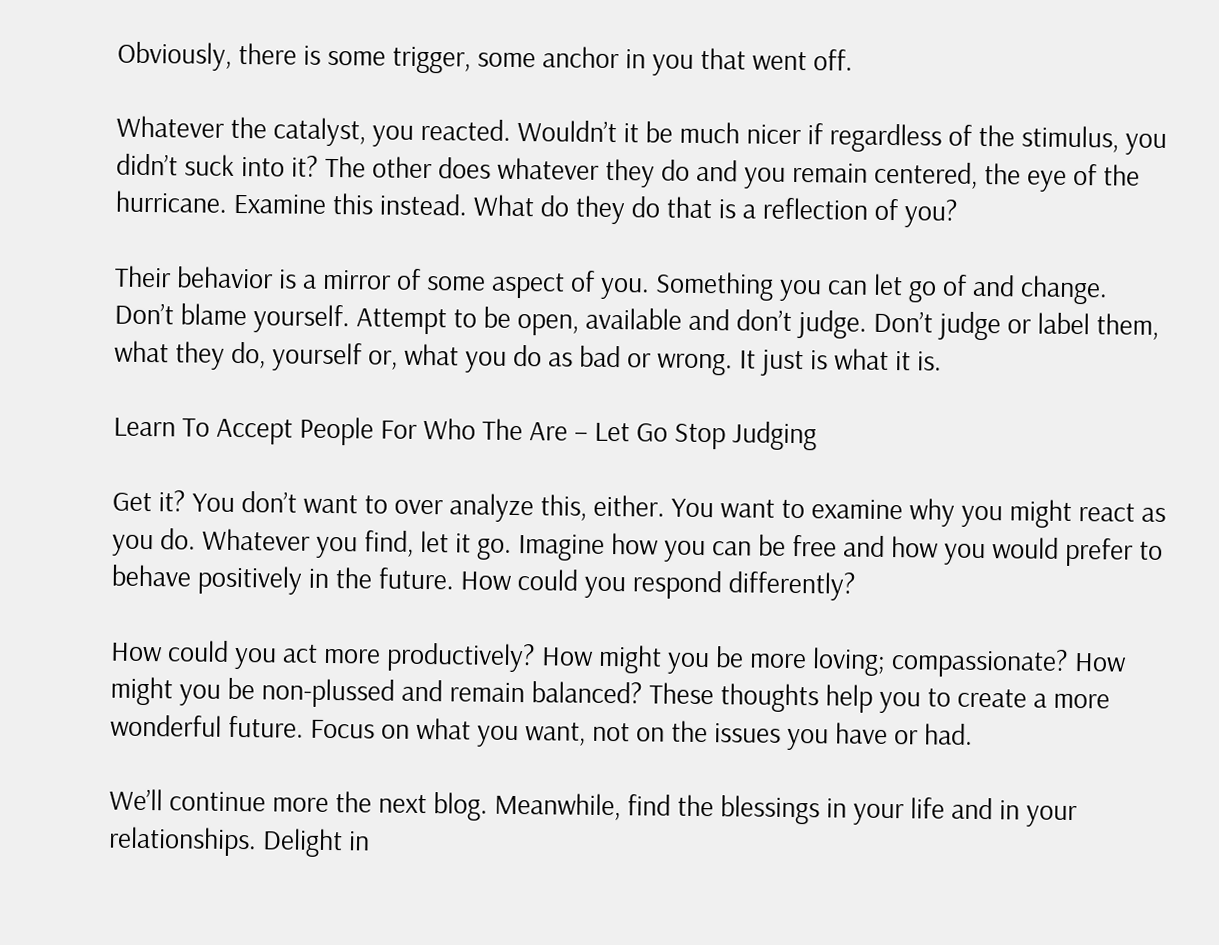Obviously, there is some trigger, some anchor in you that went off.

Whatever the catalyst, you reacted. Wouldn’t it be much nicer if regardless of the stimulus, you didn’t suck into it? The other does whatever they do and you remain centered, the eye of the hurricane. Examine this instead. What do they do that is a reflection of you?

Their behavior is a mirror of some aspect of you. Something you can let go of and change. Don’t blame yourself. Attempt to be open, available and don’t judge. Don’t judge or label them, what they do, yourself or, what you do as bad or wrong. It just is what it is.

Learn To Accept People For Who The Are – Let Go Stop Judging

Get it? You don’t want to over analyze this, either. You want to examine why you might react as you do. Whatever you find, let it go. Imagine how you can be free and how you would prefer to behave positively in the future. How could you respond differently?

How could you act more productively? How might you be more loving; compassionate? How might you be non-plussed and remain balanced? These thoughts help you to create a more wonderful future. Focus on what you want, not on the issues you have or had.

We’ll continue more the next blog. Meanwhile, find the blessings in your life and in your relationships. Delight in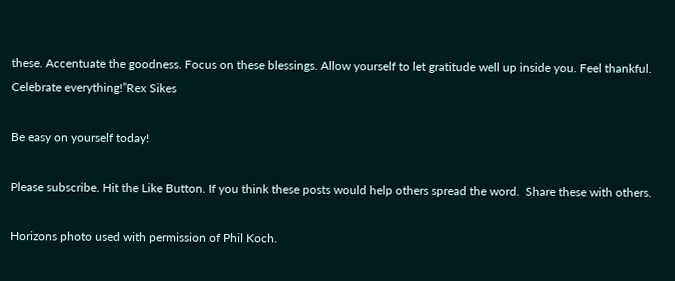these. Accentuate the goodness. Focus on these blessings. Allow yourself to let gratitude well up inside you. Feel thankful. Celebrate everything!”Rex Sikes

Be easy on yourself today!

Please subscribe. Hit the Like Button. If you think these posts would help others spread the word.  Share these with others.

Horizons photo used with permission of Phil Koch.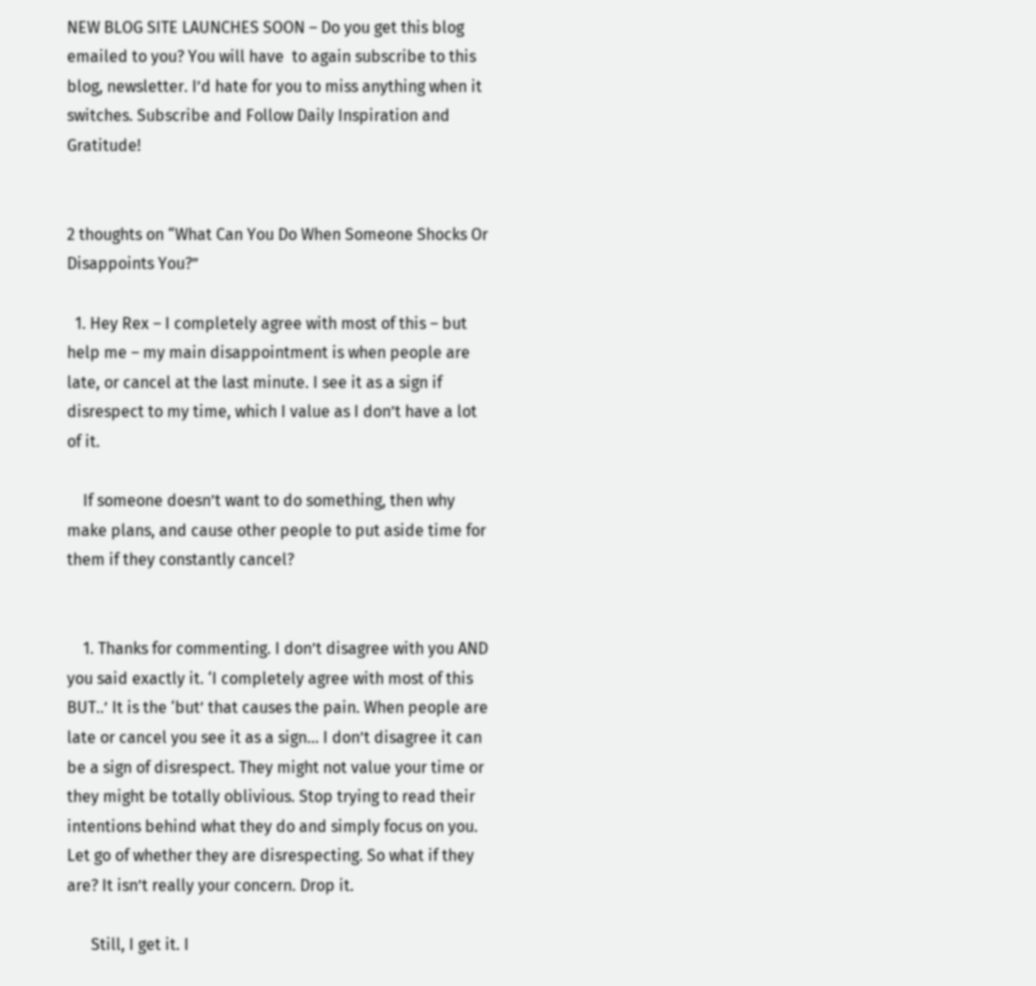NEW BLOG SITE LAUNCHES SOON – Do you get this blog emailed to you? You will have  to again subscribe to this blog, newsletter. I’d hate for you to miss anything when it switches. Subscribe and Follow Daily Inspiration and Gratitude!


2 thoughts on “What Can You Do When Someone Shocks Or Disappoints You?”

  1. Hey Rex – I completely agree with most of this – but help me – my main disappointment is when people are late, or cancel at the last minute. I see it as a sign if disrespect to my time, which I value as I don’t have a lot of it.

    If someone doesn’t want to do something, then why make plans, and cause other people to put aside time for them if they constantly cancel?


    1. Thanks for commenting. I don’t disagree with you AND you said exactly it. ‘I completely agree with most of this BUT..’ It is the ‘but’ that causes the pain. When people are late or cancel you see it as a sign… I don’t disagree it can be a sign of disrespect. They might not value your time or they might be totally oblivious. Stop trying to read their intentions behind what they do and simply focus on you. Let go of whether they are disrespecting. So what if they are? It isn’t really your concern. Drop it.

      Still, I get it. I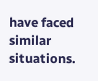have faced similar situations.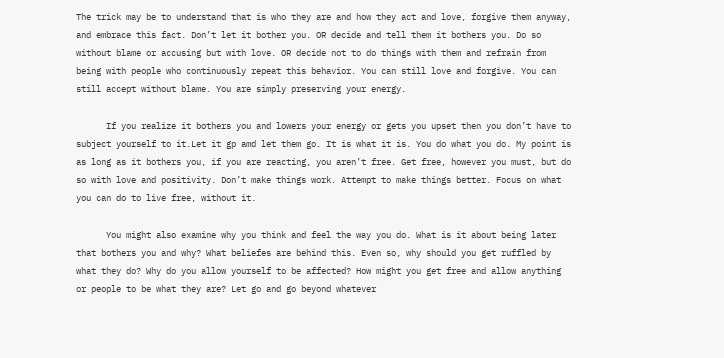The trick may be to understand that is who they are and how they act and love, forgive them anyway, and embrace this fact. Don’t let it bother you. OR decide and tell them it bothers you. Do so without blame or accusing but with love. OR decide not to do things with them and refrain from being with people who continuously repeat this behavior. You can still love and forgive. You can still accept without blame. You are simply preserving your energy.

      If you realize it bothers you and lowers your energy or gets you upset then you don’t have to subject yourself to it.Let it gp amd let them go. It is what it is. You do what you do. My point is as long as it bothers you, if you are reacting, you aren’t free. Get free, however you must, but do so with love and positivity. Don’t make things work. Attempt to make things better. Focus on what you can do to live free, without it.

      You might also examine why you think and feel the way you do. What is it about being later that bothers you and why? What beliefes are behind this. Even so, why should you get ruffled by what they do? Why do you allow yourself to be affected? How might you get free and allow anything or people to be what they are? Let go and go beyond whatever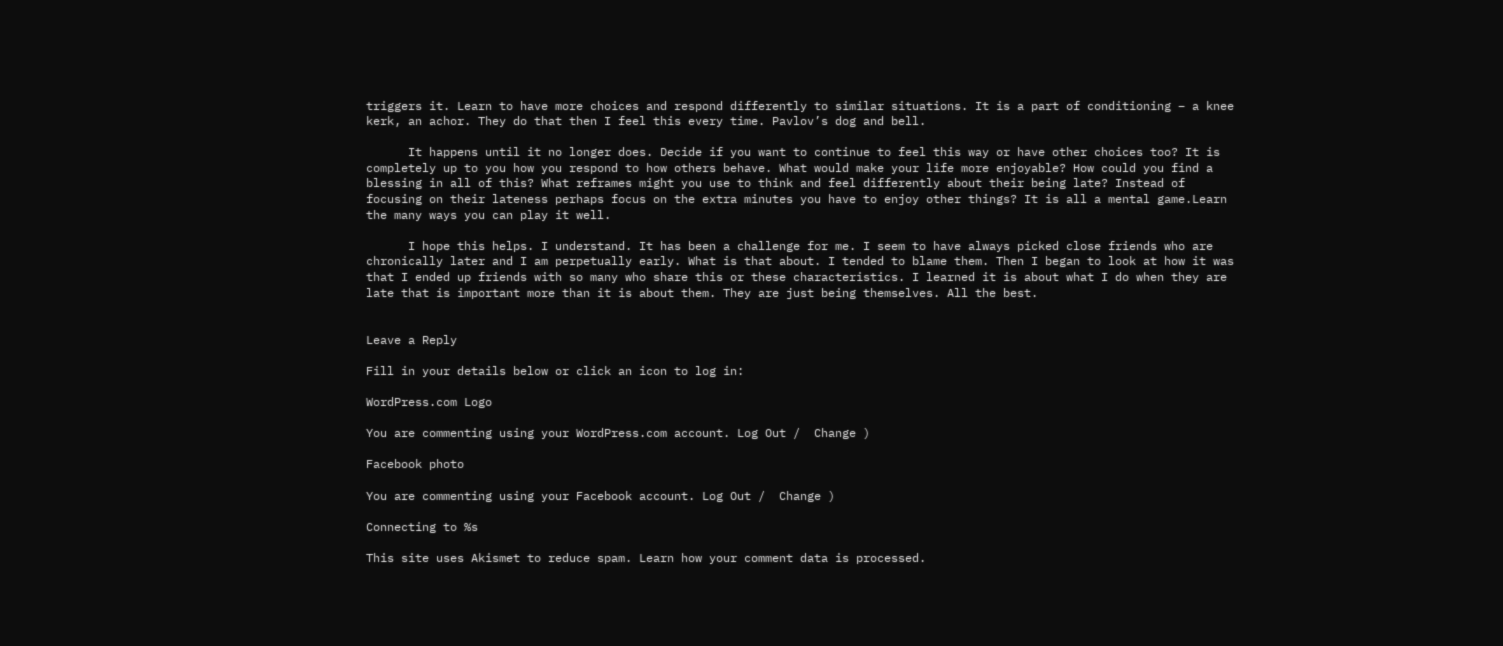triggers it. Learn to have more choices and respond differently to similar situations. It is a part of conditioning – a knee kerk, an achor. They do that then I feel this every time. Pavlov’s dog and bell.

      It happens until it no longer does. Decide if you want to continue to feel this way or have other choices too? It is completely up to you how you respond to how others behave. What would make your life more enjoyable? How could you find a blessing in all of this? What reframes might you use to think and feel differently about their being late? Instead of focusing on their lateness perhaps focus on the extra minutes you have to enjoy other things? It is all a mental game.Learn the many ways you can play it well.

      I hope this helps. I understand. It has been a challenge for me. I seem to have always picked close friends who are chronically later and I am perpetually early. What is that about. I tended to blame them. Then I began to look at how it was that I ended up friends with so many who share this or these characteristics. I learned it is about what I do when they are late that is important more than it is about them. They are just being themselves. All the best.


Leave a Reply

Fill in your details below or click an icon to log in:

WordPress.com Logo

You are commenting using your WordPress.com account. Log Out /  Change )

Facebook photo

You are commenting using your Facebook account. Log Out /  Change )

Connecting to %s

This site uses Akismet to reduce spam. Learn how your comment data is processed.